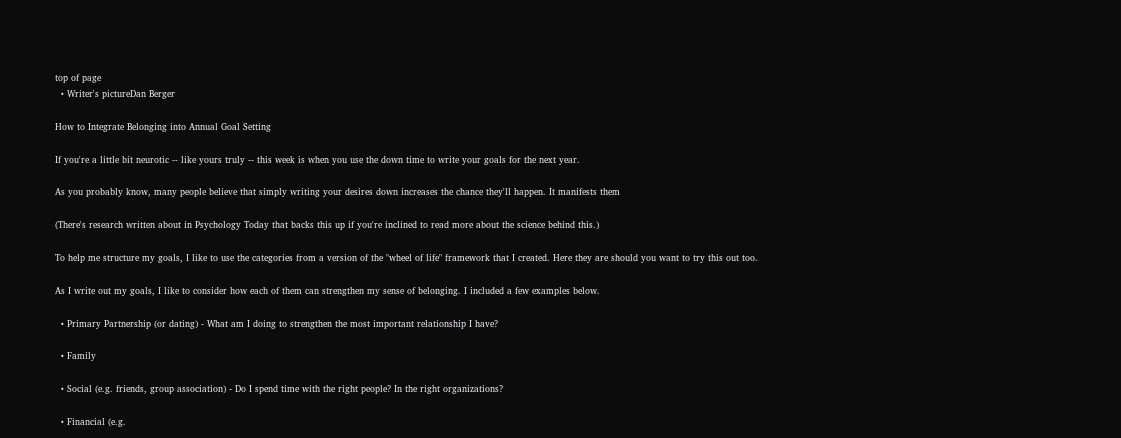top of page
  • Writer's pictureDan Berger

How to Integrate Belonging into Annual Goal Setting

If you're a little bit neurotic -- like yours truly -- this week is when you use the down time to write your goals for the next year.

As you probably know, many people believe that simply writing your desires down increases the chance they'll happen. It manifests them

(There's research written about in Psychology Today that backs this up if you're inclined to read more about the science behind this.)

To help me structure my goals, I like to use the categories from a version of the "wheel of life" framework that I created. Here they are should you want to try this out too.

As I write out my goals, I like to consider how each of them can strengthen my sense of belonging. I included a few examples below.

  • Primary Partnership (or dating) - What am I doing to strengthen the most important relationship I have?

  • Family

  • Social (e.g. friends, group association) - Do I spend time with the right people? In the right organizations?

  • Financial (e.g.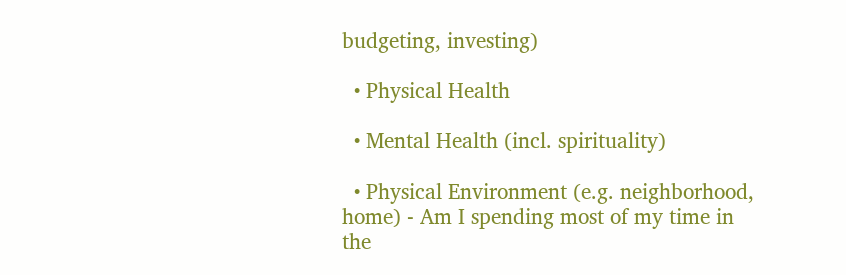budgeting, investing)

  • Physical Health

  • Mental Health (incl. spirituality)

  • Physical Environment (e.g. neighborhood, home) - Am I spending most of my time in the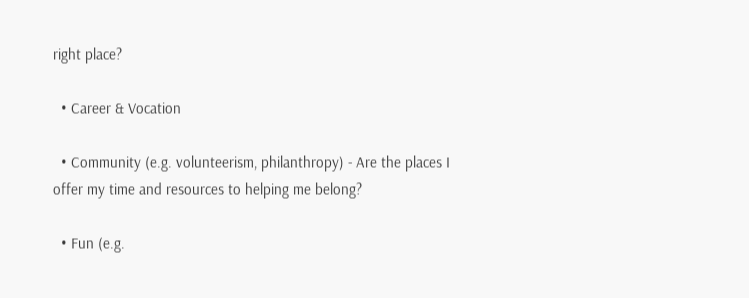right place?

  • Career & Vocation

  • Community (e.g. volunteerism, philanthropy) - Are the places I offer my time and resources to helping me belong?

  • Fun (e.g.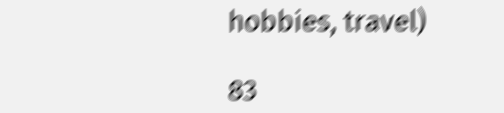hobbies, travel)

83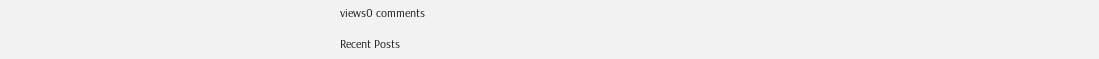views0 comments

Recent Posts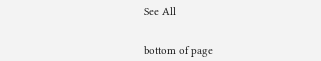See All


bottom of page